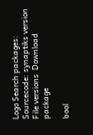Logo Search packages:
Sourcecode: synaptiks version File versions  Download package

bool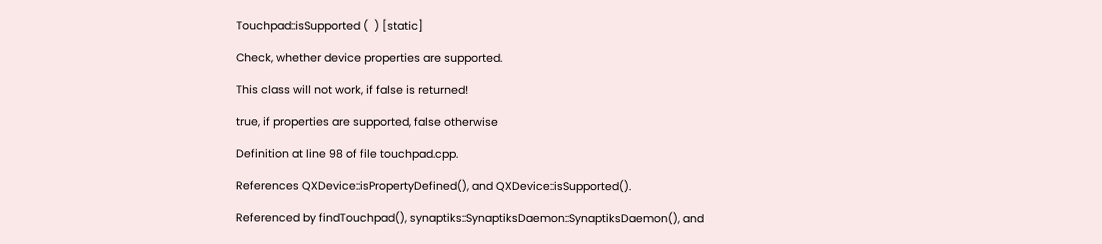Touchpad::isSupported (  ) [static]

Check, whether device properties are supported.

This class will not work, if false is returned!

true, if properties are supported, false otherwise

Definition at line 98 of file touchpad.cpp.

References QXDevice::isPropertyDefined(), and QXDevice::isSupported().

Referenced by findTouchpad(), synaptiks::SynaptiksDaemon::SynaptiksDaemon(), and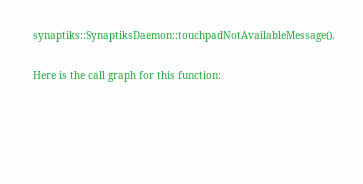synaptiks::SynaptiksDaemon::touchpadNotAvailableMessage().

Here is the call graph for this function: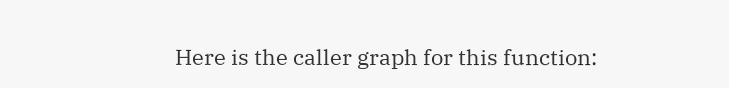Here is the caller graph for this function: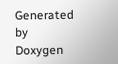Generated by  Doxygen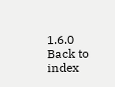1.6.0   Back to index